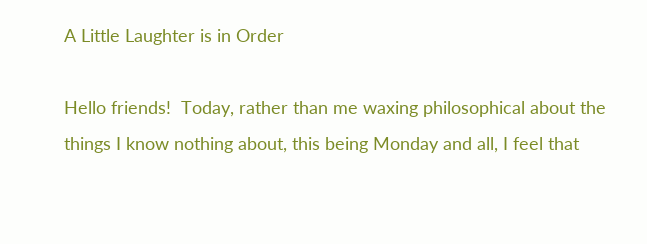A Little Laughter is in Order

Hello friends!  Today, rather than me waxing philosophical about the things I know nothing about, this being Monday and all, I feel that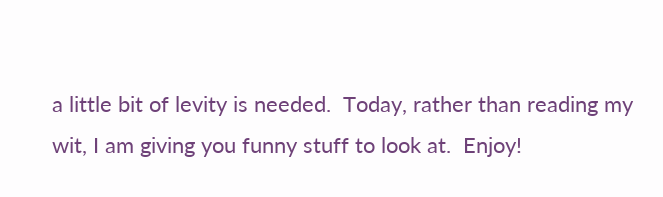a little bit of levity is needed.  Today, rather than reading my wit, I am giving you funny stuff to look at.  Enjoy!